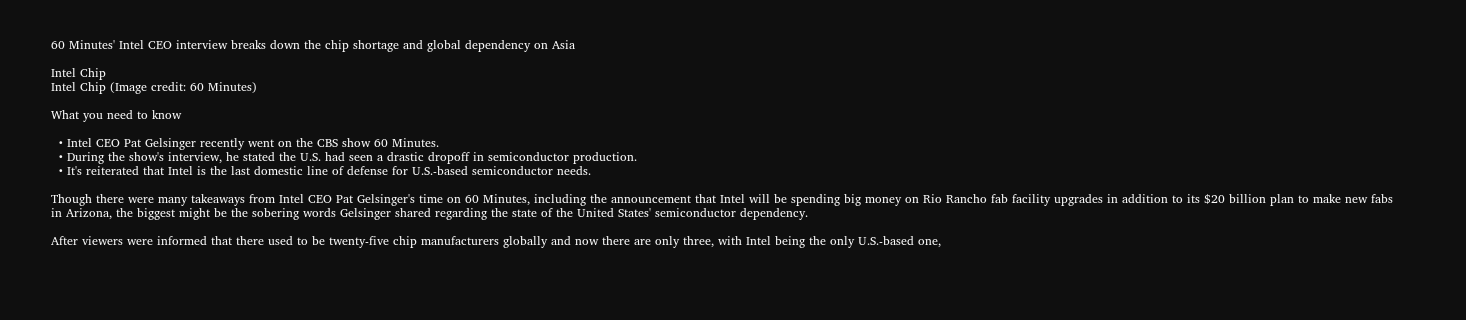60 Minutes' Intel CEO interview breaks down the chip shortage and global dependency on Asia

Intel Chip
Intel Chip (Image credit: 60 Minutes)

What you need to know

  • Intel CEO Pat Gelsinger recently went on the CBS show 60 Minutes.
  • During the show's interview, he stated the U.S. had seen a drastic dropoff in semiconductor production.
  • It's reiterated that Intel is the last domestic line of defense for U.S.-based semiconductor needs.

Though there were many takeaways from Intel CEO Pat Gelsinger's time on 60 Minutes, including the announcement that Intel will be spending big money on Rio Rancho fab facility upgrades in addition to its $20 billion plan to make new fabs in Arizona, the biggest might be the sobering words Gelsinger shared regarding the state of the United States' semiconductor dependency.

After viewers were informed that there used to be twenty-five chip manufacturers globally and now there are only three, with Intel being the only U.S.-based one,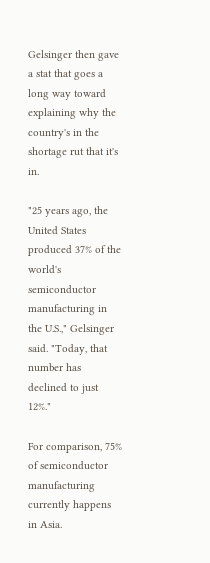Gelsinger then gave a stat that goes a long way toward explaining why the country's in the shortage rut that it's in.

"25 years ago, the United States produced 37% of the world's semiconductor manufacturing in the U.S.," Gelsinger said. "Today, that number has declined to just 12%."

For comparison, 75% of semiconductor manufacturing currently happens in Asia.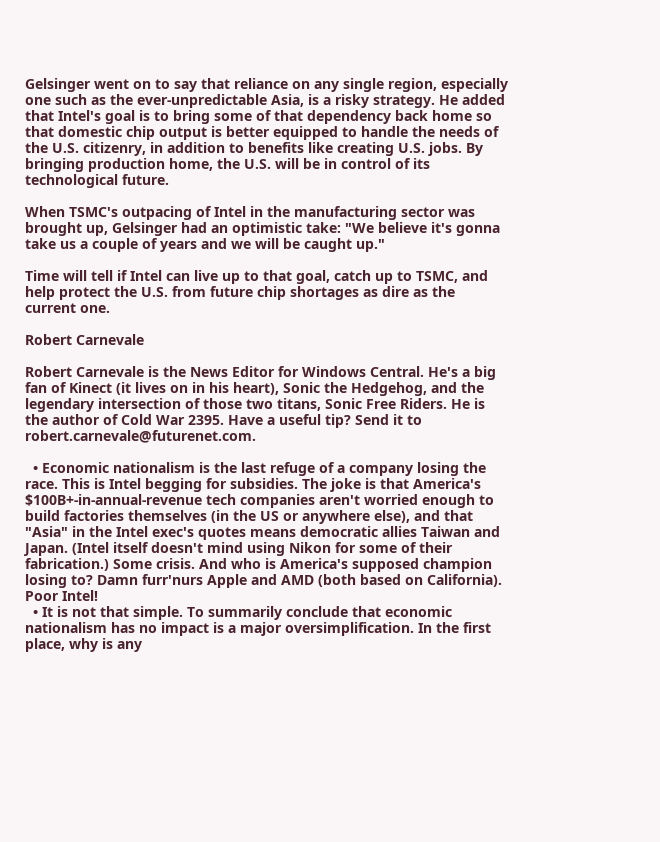Gelsinger went on to say that reliance on any single region, especially one such as the ever-unpredictable Asia, is a risky strategy. He added that Intel's goal is to bring some of that dependency back home so that domestic chip output is better equipped to handle the needs of the U.S. citizenry, in addition to benefits like creating U.S. jobs. By bringing production home, the U.S. will be in control of its technological future.

When TSMC's outpacing of Intel in the manufacturing sector was brought up, Gelsinger had an optimistic take: "We believe it's gonna take us a couple of years and we will be caught up."

Time will tell if Intel can live up to that goal, catch up to TSMC, and help protect the U.S. from future chip shortages as dire as the current one.

Robert Carnevale

Robert Carnevale is the News Editor for Windows Central. He's a big fan of Kinect (it lives on in his heart), Sonic the Hedgehog, and the legendary intersection of those two titans, Sonic Free Riders. He is the author of Cold War 2395. Have a useful tip? Send it to robert.carnevale@futurenet.com.

  • Economic nationalism is the last refuge of a company losing the race. This is Intel begging for subsidies. The joke is that America's $100B+-in-annual-revenue tech companies aren't worried enough to build factories themselves (in the US or anywhere else), and that "Asia" in the Intel exec's quotes means democratic allies Taiwan and Japan. (Intel itself doesn't mind using Nikon for some of their fabrication.) Some crisis. And who is America's supposed champion losing to? Damn furr'nurs Apple and AMD (both based on California). Poor Intel!
  • It is not that simple. To summarily conclude that economic nationalism has no impact is a major oversimplification. In the first place, why is any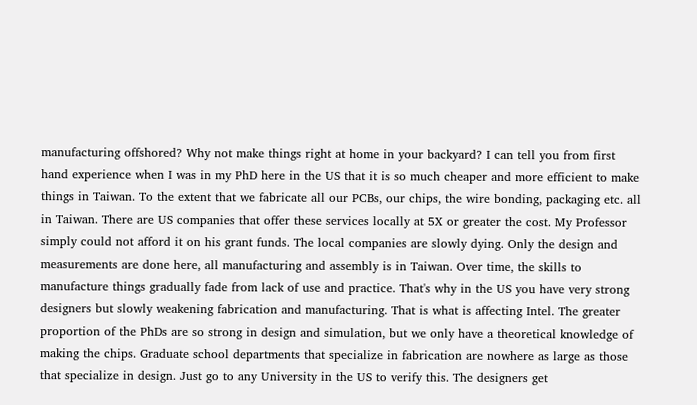manufacturing offshored? Why not make things right at home in your backyard? I can tell you from first hand experience when I was in my PhD here in the US that it is so much cheaper and more efficient to make things in Taiwan. To the extent that we fabricate all our PCBs, our chips, the wire bonding, packaging etc. all in Taiwan. There are US companies that offer these services locally at 5X or greater the cost. My Professor simply could not afford it on his grant funds. The local companies are slowly dying. Only the design and measurements are done here, all manufacturing and assembly is in Taiwan. Over time, the skills to manufacture things gradually fade from lack of use and practice. That's why in the US you have very strong designers but slowly weakening fabrication and manufacturing. That is what is affecting Intel. The greater proportion of the PhDs are so strong in design and simulation, but we only have a theoretical knowledge of making the chips. Graduate school departments that specialize in fabrication are nowhere as large as those that specialize in design. Just go to any University in the US to verify this. The designers get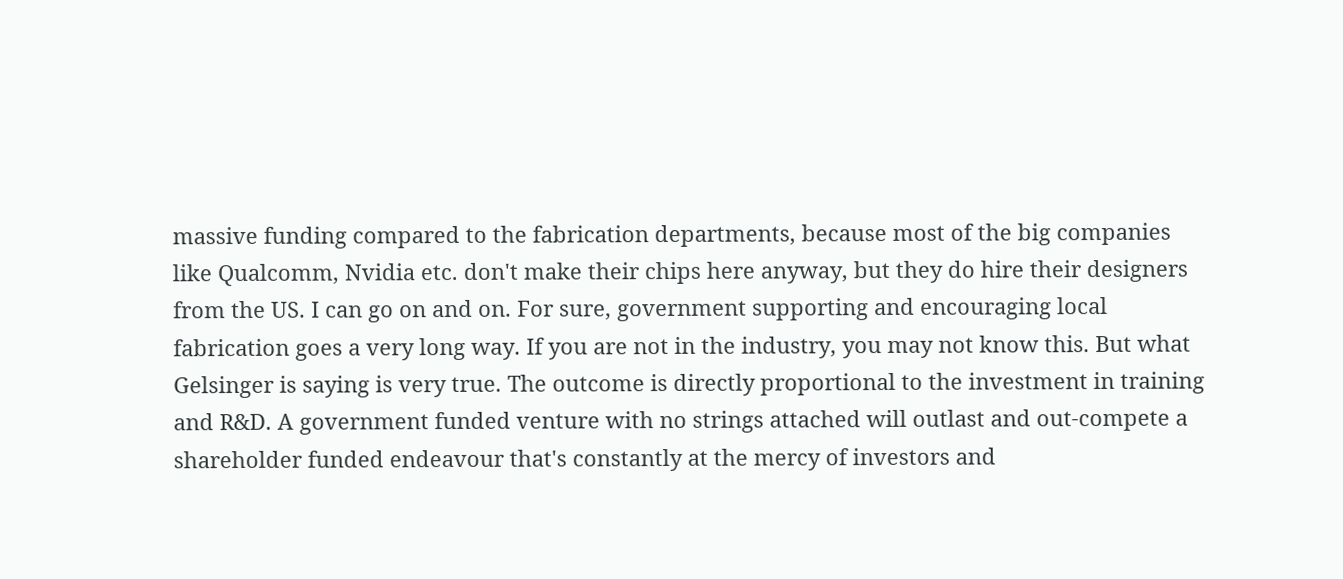massive funding compared to the fabrication departments, because most of the big companies like Qualcomm, Nvidia etc. don't make their chips here anyway, but they do hire their designers from the US. I can go on and on. For sure, government supporting and encouraging local fabrication goes a very long way. If you are not in the industry, you may not know this. But what Gelsinger is saying is very true. The outcome is directly proportional to the investment in training and R&D. A government funded venture with no strings attached will outlast and out-compete a shareholder funded endeavour that's constantly at the mercy of investors and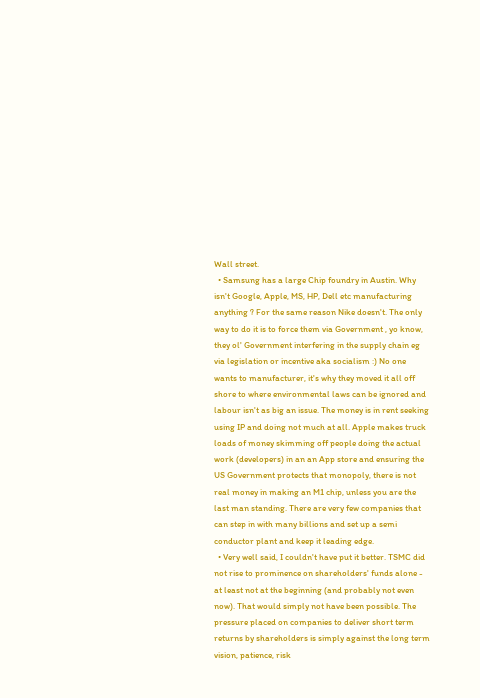Wall street.
  • Samsung has a large Chip foundry in Austin. Why isn't Google, Apple, MS, HP, Dell etc manufacturing anything ? For the same reason Nike doesn't. The only way to do it is to force them via Government , yo know, they ol' Government interfering in the supply chain eg via legislation or incentive aka socialism :) No one wants to manufacturer, it's why they moved it all off shore to where environmental laws can be ignored and labour isn't as big an issue. The money is in rent seeking using IP and doing not much at all. Apple makes truck loads of money skimming off people doing the actual work (developers) in an an App store and ensuring the US Government protects that monopoly, there is not real money in making an M1 chip, unless you are the last man standing. There are very few companies that can step in with many billions and set up a semi conductor plant and keep it leading edge.
  • Very well said, I couldn't have put it better. TSMC did not rise to prominence on shareholders' funds alone - at least not at the beginning (and probably not even now). That would simply not have been possible. The pressure placed on companies to deliver short term returns by shareholders is simply against the long term vision, patience, risk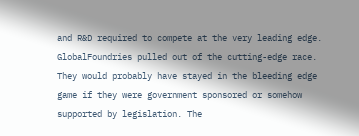and R&D required to compete at the very leading edge. GlobalFoundries pulled out of the cutting-edge race. They would probably have stayed in the bleeding edge game if they were government sponsored or somehow supported by legislation. The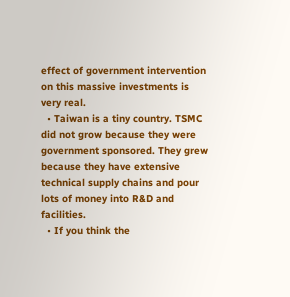effect of government intervention on this massive investments is very real.
  • Taiwan is a tiny country. TSMC did not grow because they were government sponsored. They grew because they have extensive technical supply chains and pour lots of money into R&D and facilities.
  • If you think the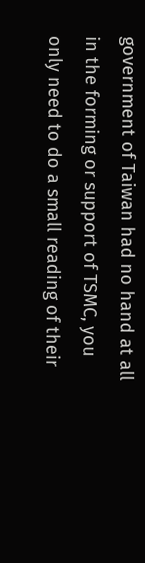government of Taiwan had no hand at all in the forming or support of TSMC, you only need to do a small reading of their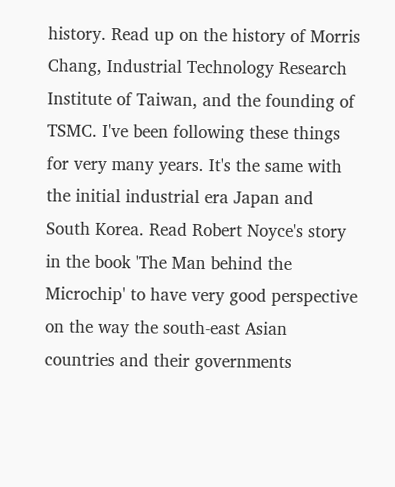history. Read up on the history of Morris Chang, Industrial Technology Research Institute of Taiwan, and the founding of TSMC. I've been following these things for very many years. It's the same with the initial industrial era Japan and South Korea. Read Robert Noyce's story in the book 'The Man behind the Microchip' to have very good perspective on the way the south-east Asian countries and their governments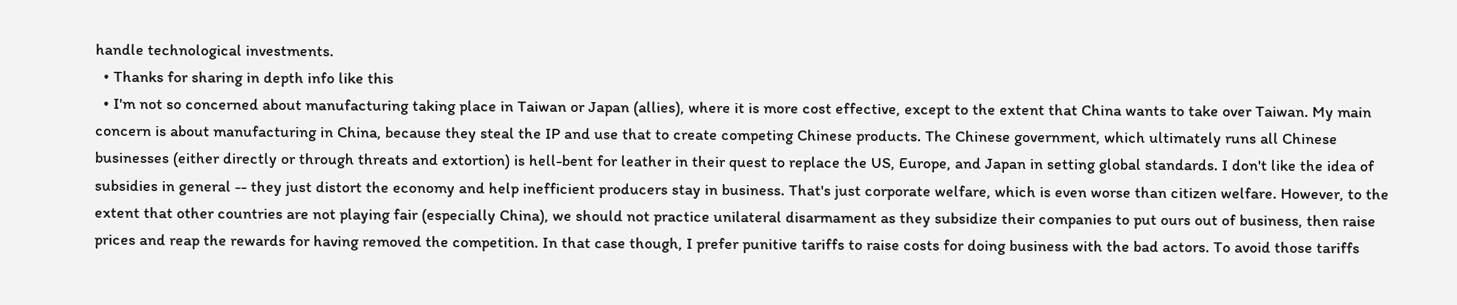handle technological investments.
  • Thanks for sharing in depth info like this
  • I'm not so concerned about manufacturing taking place in Taiwan or Japan (allies), where it is more cost effective, except to the extent that China wants to take over Taiwan. My main concern is about manufacturing in China, because they steal the IP and use that to create competing Chinese products. The Chinese government, which ultimately runs all Chinese businesses (either directly or through threats and extortion) is hell-bent for leather in their quest to replace the US, Europe, and Japan in setting global standards. I don't like the idea of subsidies in general -- they just distort the economy and help inefficient producers stay in business. That's just corporate welfare, which is even worse than citizen welfare. However, to the extent that other countries are not playing fair (especially China), we should not practice unilateral disarmament as they subsidize their companies to put ours out of business, then raise prices and reap the rewards for having removed the competition. In that case though, I prefer punitive tariffs to raise costs for doing business with the bad actors. To avoid those tariffs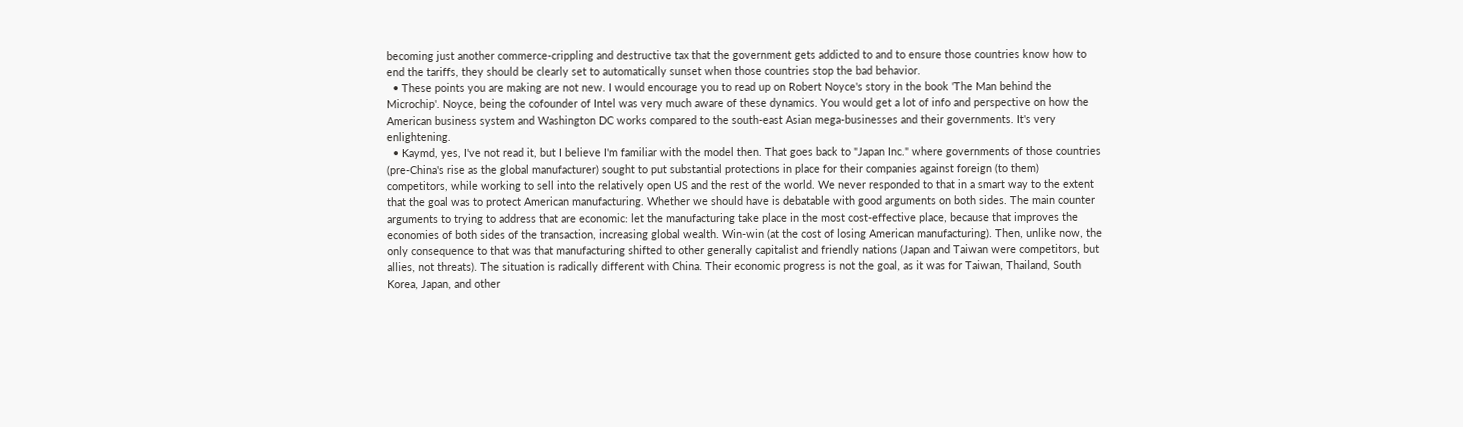becoming just another commerce-crippling and destructive tax that the government gets addicted to and to ensure those countries know how to end the tariffs, they should be clearly set to automatically sunset when those countries stop the bad behavior.
  • These points you are making are not new. I would encourage you to read up on Robert Noyce's story in the book 'The Man behind the Microchip'. Noyce, being the cofounder of Intel was very much aware of these dynamics. You would get a lot of info and perspective on how the American business system and Washington DC works compared to the south-east Asian mega-businesses and their governments. It's very enlightening.
  • Kaymd, yes, I've not read it, but I believe I'm familiar with the model then. That goes back to "Japan Inc." where governments of those countries (pre-China's rise as the global manufacturer) sought to put substantial protections in place for their companies against foreign (to them) competitors, while working to sell into the relatively open US and the rest of the world. We never responded to that in a smart way to the extent that the goal was to protect American manufacturing. Whether we should have is debatable with good arguments on both sides. The main counter arguments to trying to address that are economic: let the manufacturing take place in the most cost-effective place, because that improves the economies of both sides of the transaction, increasing global wealth. Win-win (at the cost of losing American manufacturing). Then, unlike now, the only consequence to that was that manufacturing shifted to other generally capitalist and friendly nations (Japan and Taiwan were competitors, but allies, not threats). The situation is radically different with China. Their economic progress is not the goal, as it was for Taiwan, Thailand, South Korea, Japan, and other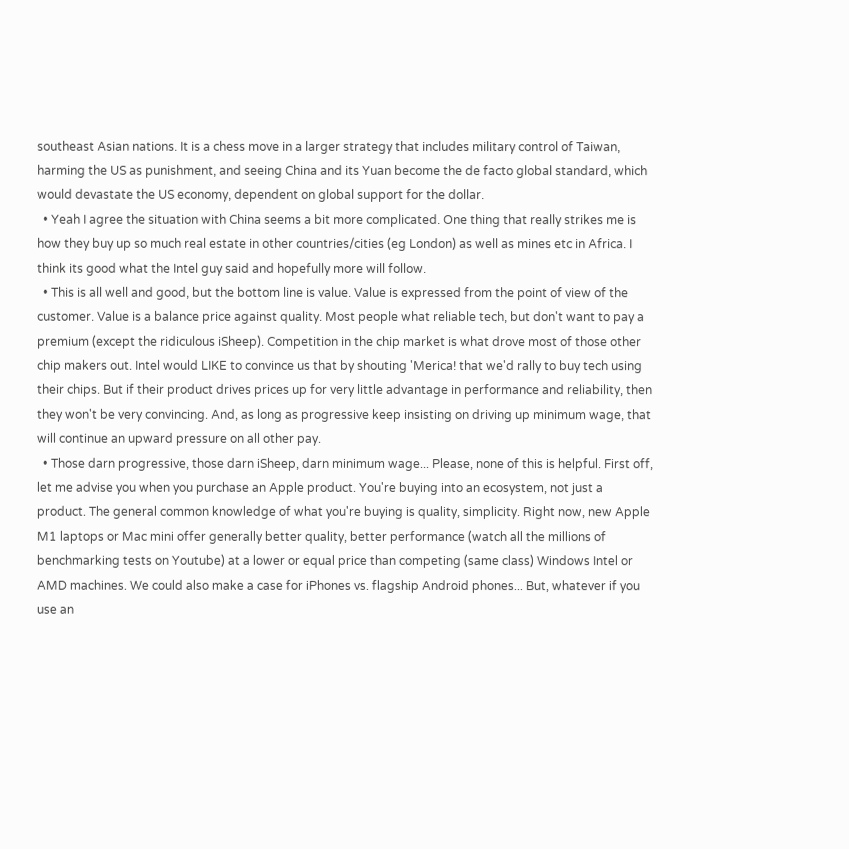southeast Asian nations. It is a chess move in a larger strategy that includes military control of Taiwan, harming the US as punishment, and seeing China and its Yuan become the de facto global standard, which would devastate the US economy, dependent on global support for the dollar.
  • Yeah I agree the situation with China seems a bit more complicated. One thing that really strikes me is how they buy up so much real estate in other countries/cities (eg London) as well as mines etc in Africa. I think its good what the Intel guy said and hopefully more will follow.
  • This is all well and good, but the bottom line is value. Value is expressed from the point of view of the customer. Value is a balance price against quality. Most people what reliable tech, but don't want to pay a premium (except the ridiculous iSheep). Competition in the chip market is what drove most of those other chip makers out. Intel would LIKE to convince us that by shouting 'Merica! that we'd rally to buy tech using their chips. But if their product drives prices up for very little advantage in performance and reliability, then they won't be very convincing. And, as long as progressive keep insisting on driving up minimum wage, that will continue an upward pressure on all other pay.
  • Those darn progressive, those darn iSheep, darn minimum wage... Please, none of this is helpful. First off, let me advise you when you purchase an Apple product. You're buying into an ecosystem, not just a product. The general common knowledge of what you're buying is quality, simplicity. Right now, new Apple M1 laptops or Mac mini offer generally better quality, better performance (watch all the millions of benchmarking tests on Youtube) at a lower or equal price than competing (same class) Windows Intel or AMD machines. We could also make a case for iPhones vs. flagship Android phones... But, whatever if you use an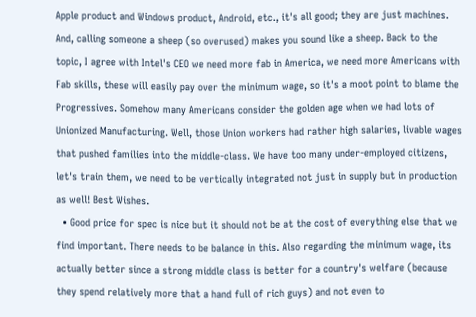Apple product and Windows product, Android, etc., it's all good; they are just machines. And, calling someone a sheep (so overused) makes you sound like a sheep. Back to the topic, I agree with Intel's CEO we need more fab in America, we need more Americans with Fab skills, these will easily pay over the minimum wage, so it's a moot point to blame the Progressives. Somehow many Americans consider the golden age when we had lots of Unionized Manufacturing. Well, those Union workers had rather high salaries, livable wages that pushed families into the middle-class. We have too many under-employed citizens, let's train them, we need to be vertically integrated not just in supply but in production as well! Best Wishes.
  • Good price for spec is nice but it should not be at the cost of everything else that we find important. There needs to be balance in this. Also regarding the minimum wage, its actually better since a strong middle class is better for a country's welfare (because they spend relatively more that a hand full of rich guys) and not even to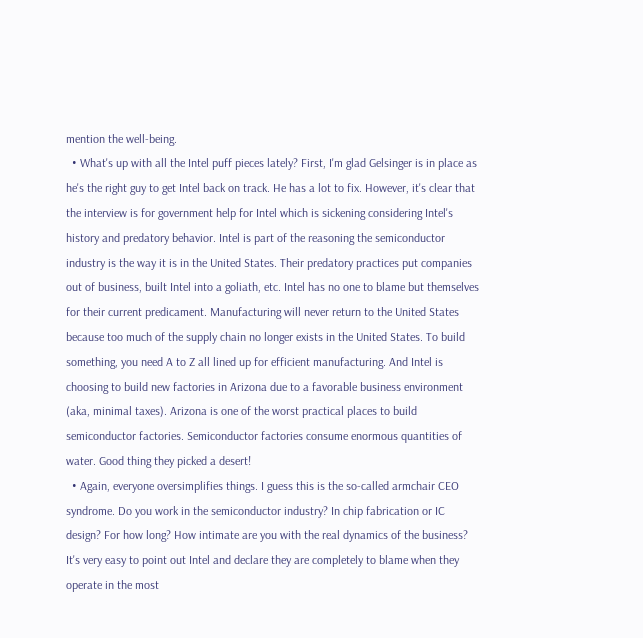mention the well-being.
  • What's up with all the Intel puff pieces lately? First, I'm glad Gelsinger is in place as he's the right guy to get Intel back on track. He has a lot to fix. However, it's clear that the interview is for government help for Intel which is sickening considering Intel's history and predatory behavior. Intel is part of the reasoning the semiconductor industry is the way it is in the United States. Their predatory practices put companies out of business, built Intel into a goliath, etc. Intel has no one to blame but themselves for their current predicament. Manufacturing will never return to the United States because too much of the supply chain no longer exists in the United States. To build something, you need A to Z all lined up for efficient manufacturing. And Intel is choosing to build new factories in Arizona due to a favorable business environment (aka, minimal taxes). Arizona is one of the worst practical places to build semiconductor factories. Semiconductor factories consume enormous quantities of water. Good thing they picked a desert!
  • Again, everyone oversimplifies things. I guess this is the so-called armchair CEO syndrome. Do you work in the semiconductor industry? In chip fabrication or IC design? For how long? How intimate are you with the real dynamics of the business? It's very easy to point out Intel and declare they are completely to blame when they operate in the most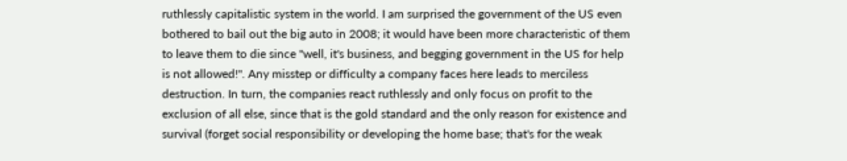ruthlessly capitalistic system in the world. I am surprised the government of the US even bothered to bail out the big auto in 2008; it would have been more characteristic of them to leave them to die since "well, it's business, and begging government in the US for help is not allowed!". Any misstep or difficulty a company faces here leads to merciless destruction. In turn, the companies react ruthlessly and only focus on profit to the exclusion of all else, since that is the gold standard and the only reason for existence and survival (forget social responsibility or developing the home base; that's for the weak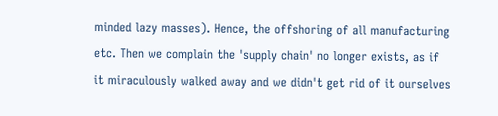minded lazy masses). Hence, the offshoring of all manufacturing etc. Then we complain the 'supply chain' no longer exists, as if it miraculously walked away and we didn't get rid of it ourselves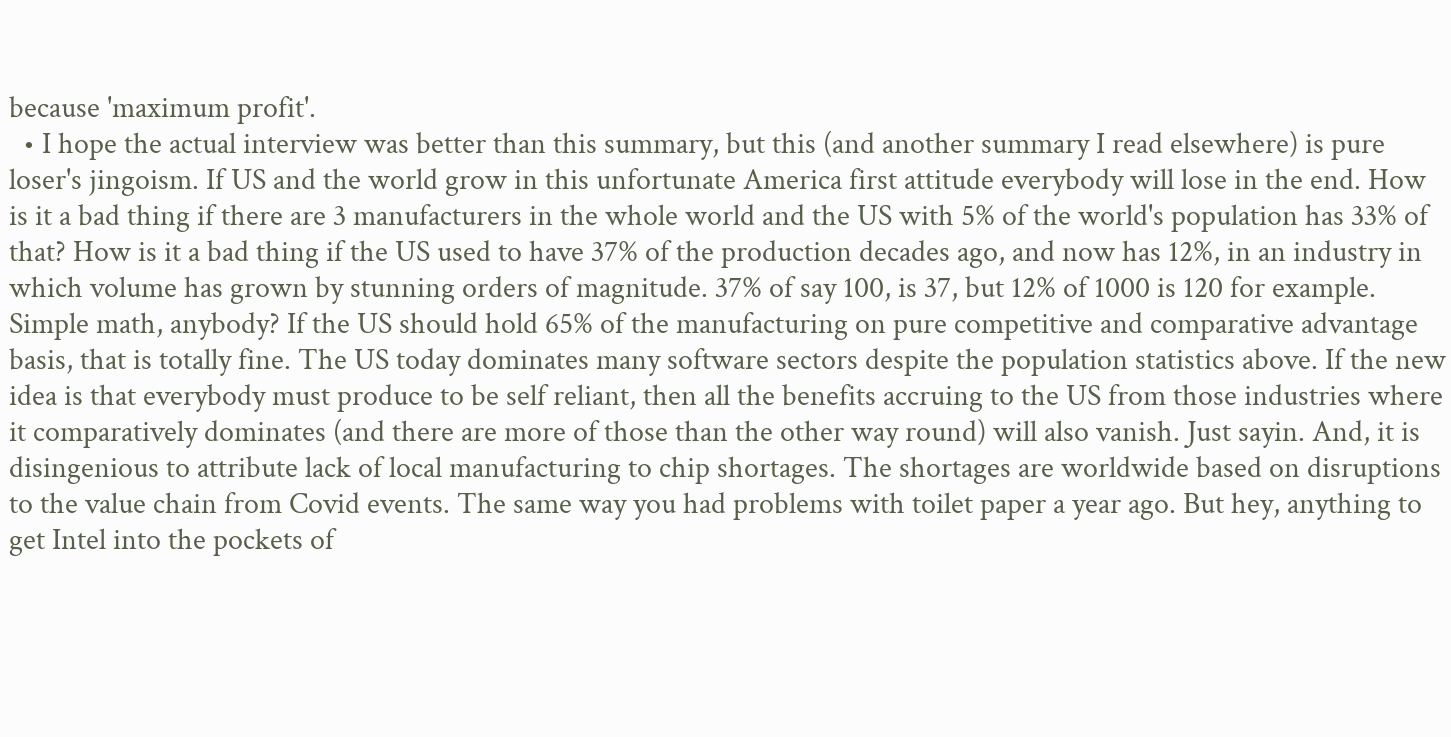because 'maximum profit'.
  • I hope the actual interview was better than this summary, but this (and another summary I read elsewhere) is pure loser's jingoism. If US and the world grow in this unfortunate America first attitude everybody will lose in the end. How is it a bad thing if there are 3 manufacturers in the whole world and the US with 5% of the world's population has 33% of that? How is it a bad thing if the US used to have 37% of the production decades ago, and now has 12%, in an industry in which volume has grown by stunning orders of magnitude. 37% of say 100, is 37, but 12% of 1000 is 120 for example. Simple math, anybody? If the US should hold 65% of the manufacturing on pure competitive and comparative advantage basis, that is totally fine. The US today dominates many software sectors despite the population statistics above. If the new idea is that everybody must produce to be self reliant, then all the benefits accruing to the US from those industries where it comparatively dominates (and there are more of those than the other way round) will also vanish. Just sayin. And, it is disingenious to attribute lack of local manufacturing to chip shortages. The shortages are worldwide based on disruptions to the value chain from Covid events. The same way you had problems with toilet paper a year ago. But hey, anything to get Intel into the pockets of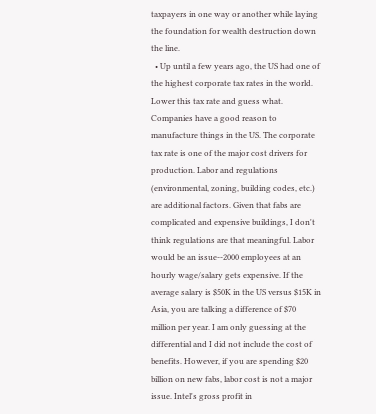taxpayers in one way or another while laying the foundation for wealth destruction down the line.
  • Up until a few years ago, the US had one of the highest corporate tax rates in the world. Lower this tax rate and guess what. Companies have a good reason to manufacture things in the US. The corporate tax rate is one of the major cost drivers for production. Labor and regulations (environmental, zoning, building codes, etc.) are additional factors. Given that fabs are complicated and expensive buildings, I don't think regulations are that meaningful. Labor would be an issue--2000 employees at an hourly wage/salary gets expensive. If the average salary is $50K in the US versus $15K in Asia, you are talking a difference of $70 million per year. I am only guessing at the differential and I did not include the cost of benefits. However, if you are spending $20 billion on new fabs, labor cost is not a major issue. Intel's gross profit in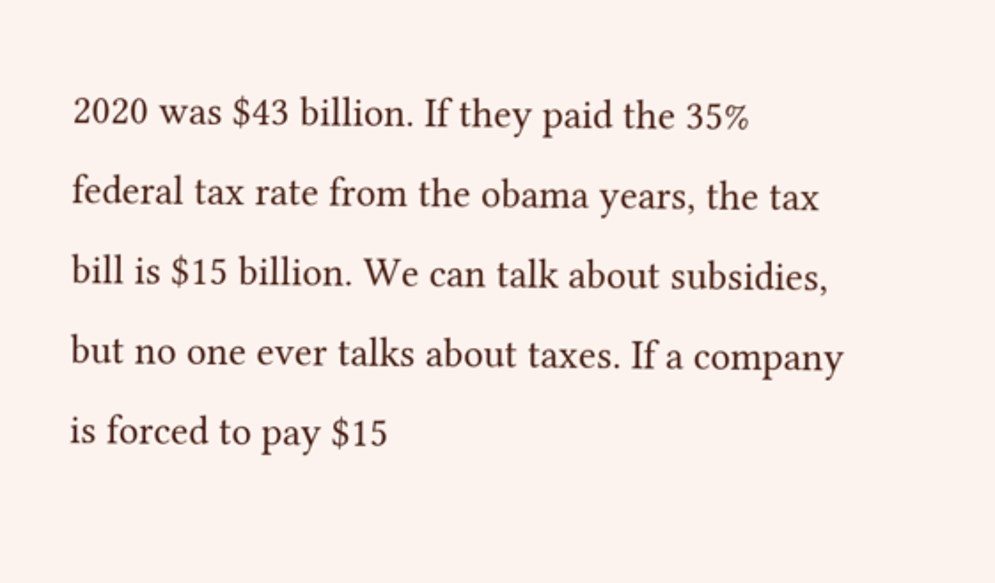2020 was $43 billion. If they paid the 35% federal tax rate from the obama years, the tax bill is $15 billion. We can talk about subsidies, but no one ever talks about taxes. If a company is forced to pay $15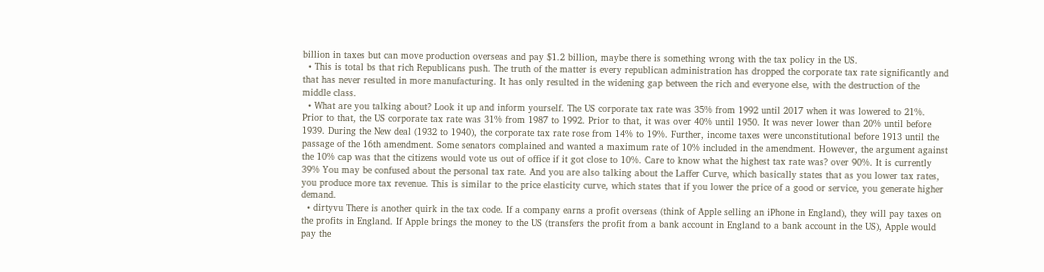billion in taxes but can move production overseas and pay $1.2 billion, maybe there is something wrong with the tax policy in the US.
  • This is total bs that rich Republicans push. The truth of the matter is every republican administration has dropped the corporate tax rate significantly and that has never resulted in more manufacturing. It has only resulted in the widening gap between the rich and everyone else, with the destruction of the middle class.
  • What are you talking about? Look it up and inform yourself. The US corporate tax rate was 35% from 1992 until 2017 when it was lowered to 21%. Prior to that, the US corporate tax rate was 31% from 1987 to 1992. Prior to that, it was over 40% until 1950. It was never lower than 20% until before 1939. During the New deal (1932 to 1940), the corporate tax rate rose from 14% to 19%. Further, income taxes were unconstitutional before 1913 until the passage of the 16th amendment. Some senators complained and wanted a maximum rate of 10% included in the amendment. However, the argument against the 10% cap was that the citizens would vote us out of office if it got close to 10%. Care to know what the highest tax rate was? over 90%. It is currently 39% You may be confused about the personal tax rate. And you are also talking about the Laffer Curve, which basically states that as you lower tax rates, you produce more tax revenue. This is similar to the price elasticity curve, which states that if you lower the price of a good or service, you generate higher demand.
  • dirtyvu There is another quirk in the tax code. If a company earns a profit overseas (think of Apple selling an iPhone in England), they will pay taxes on the profits in England. If Apple brings the money to the US (transfers the profit from a bank account in England to a bank account in the US), Apple would pay the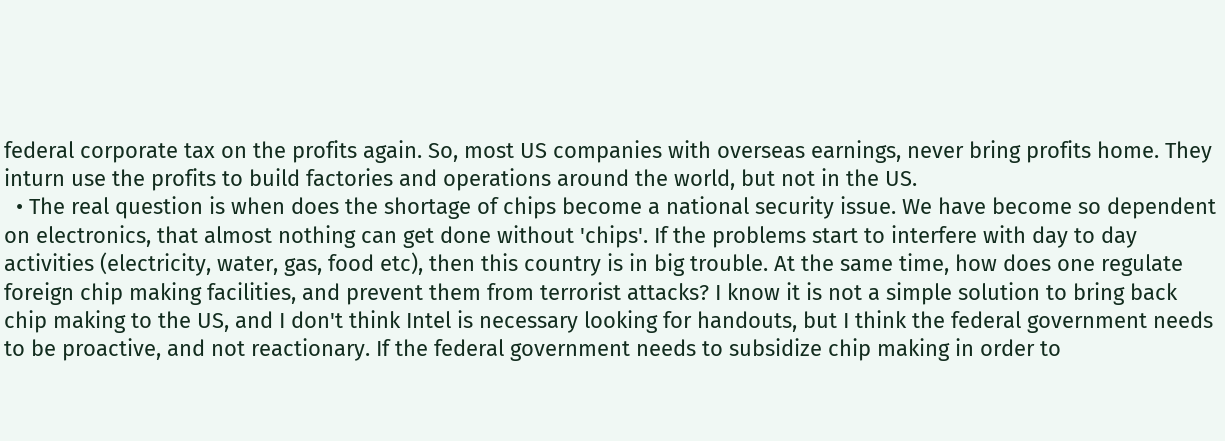federal corporate tax on the profits again. So, most US companies with overseas earnings, never bring profits home. They inturn use the profits to build factories and operations around the world, but not in the US.
  • The real question is when does the shortage of chips become a national security issue. We have become so dependent on electronics, that almost nothing can get done without 'chips'. If the problems start to interfere with day to day activities (electricity, water, gas, food etc), then this country is in big trouble. At the same time, how does one regulate foreign chip making facilities, and prevent them from terrorist attacks? I know it is not a simple solution to bring back chip making to the US, and I don't think Intel is necessary looking for handouts, but I think the federal government needs to be proactive, and not reactionary. If the federal government needs to subsidize chip making in order to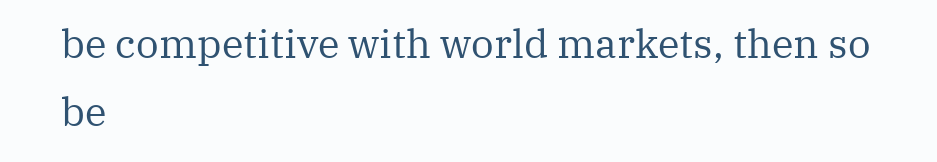be competitive with world markets, then so be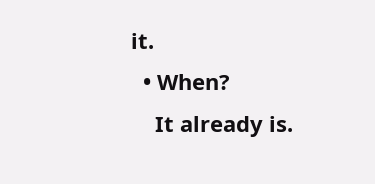it.
  • When?
    It already is.